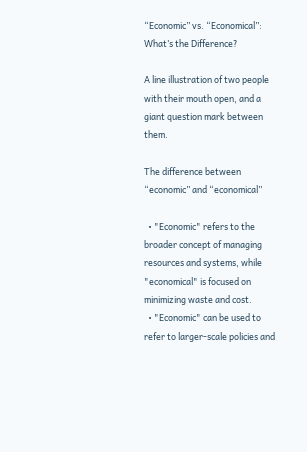“Economic” vs. “Economical”: What’s the Difference?

A line illustration of two people with their mouth open, and a giant question mark between them.

The difference between “economic” and “economical”

  • "Economic" refers to the broader concept of managing resources and systems, while "economical" is focused on minimizing waste and cost.
  • "Economic" can be used to refer to larger-scale policies and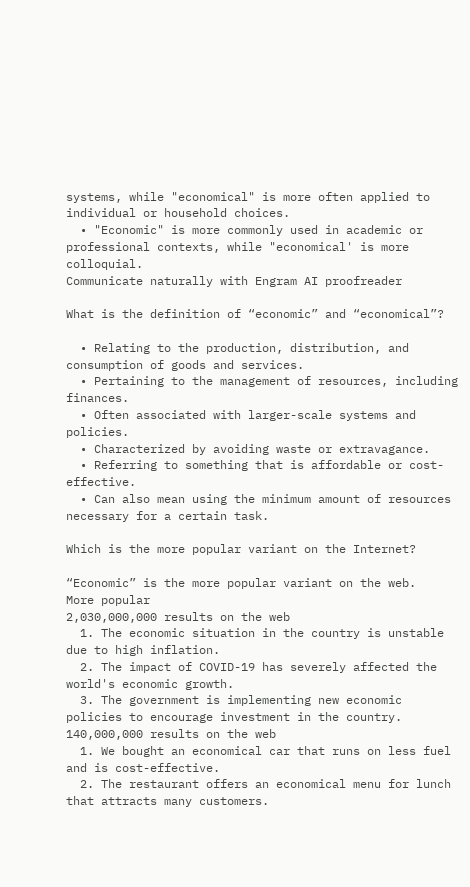systems, while "economical" is more often applied to individual or household choices.
  • "Economic" is more commonly used in academic or professional contexts, while "economical' is more colloquial.
Communicate naturally with Engram AI proofreader

What is the definition of “economic” and “economical”?

  • Relating to the production, distribution, and consumption of goods and services.
  • Pertaining to the management of resources, including finances.
  • Often associated with larger-scale systems and policies.
  • Characterized by avoiding waste or extravagance.
  • Referring to something that is affordable or cost-effective.
  • Can also mean using the minimum amount of resources necessary for a certain task.

Which is the more popular variant on the Internet?

“Economic” is the more popular variant on the web.
More popular
2,030,000,000 results on the web
  1. The economic situation in the country is unstable due to high inflation.
  2. The impact of COVID-19 has severely affected the world's economic growth.
  3. The government is implementing new economic policies to encourage investment in the country.
140,000,000 results on the web
  1. We bought an economical car that runs on less fuel and is cost-effective.
  2. The restaurant offers an economical menu for lunch that attracts many customers.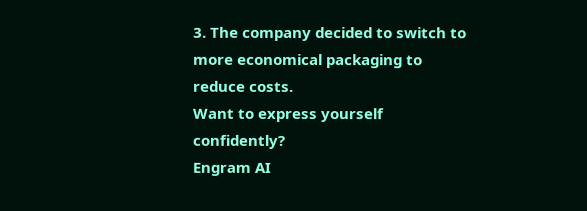3. The company decided to switch to more economical packaging to reduce costs.
Want to express yourself confidently?
Engram AI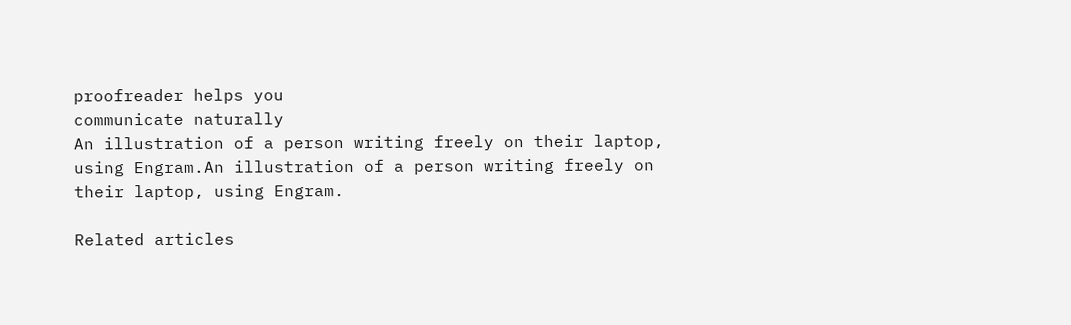proofreader helps you
communicate naturally
An illustration of a person writing freely on their laptop, using Engram.An illustration of a person writing freely on their laptop, using Engram.

Related articles